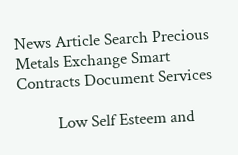News Article Search Precious Metals Exchange Smart Contracts Document Services

          Low Self Esteem and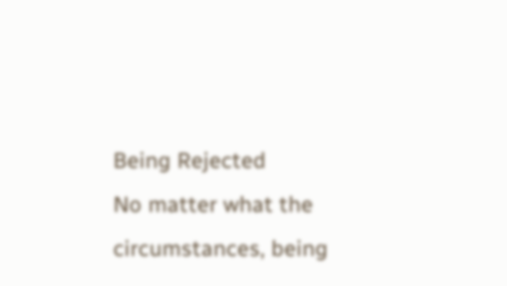Being Rejected
No matter what the circumstances, being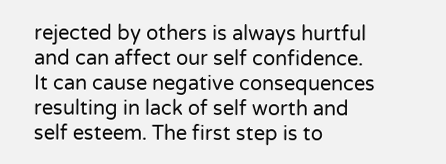rejected by others is always hurtful and can affect our self confidence. It can cause negative consequences resulting in lack of self worth and self esteem. The first step is to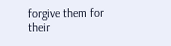forgive them for their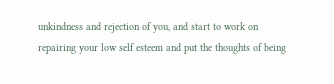unkindness and rejection of you, and start to work on repairing your low self esteem and put the thoughts of being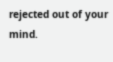rejected out of your mind.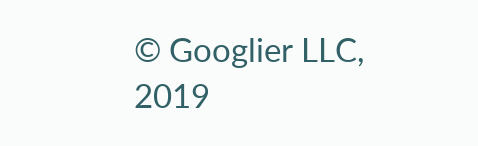© Googlier LLC, 2019